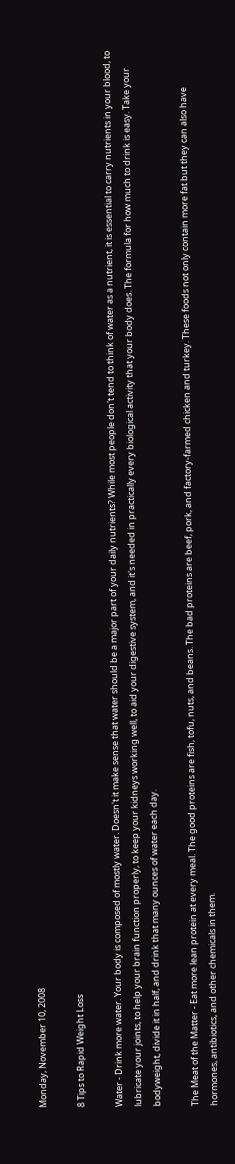Monday, November 10, 2008

8 Tips to Rapid Weight Loss

Water - Drink more water. Your body is composed of mostly water. Doesn't it make sense that water should be a major part of your daily nutrients? While most people don't tend to think of water as a nutrient, it is essential to carry nutrients in your blood, to lubricate your joints, to help your brain function properly, to keep your kidneys working well, to aid your digestive system, and it's needed in practically every biological activity that your body does. The formula for how much to drink is easy. Take your bodyweight, divide it in half, and drink that many ounces of water each day.

The Meat of the Matter - Eat more lean protein at every meal. The good proteins are fish, tofu, nuts, and beans. The bad proteins are beef, pork, and factory-farmed chicken and turkey. These foods not only contain more fat but they can also have hormones, antibiotics, and other chemicals in them.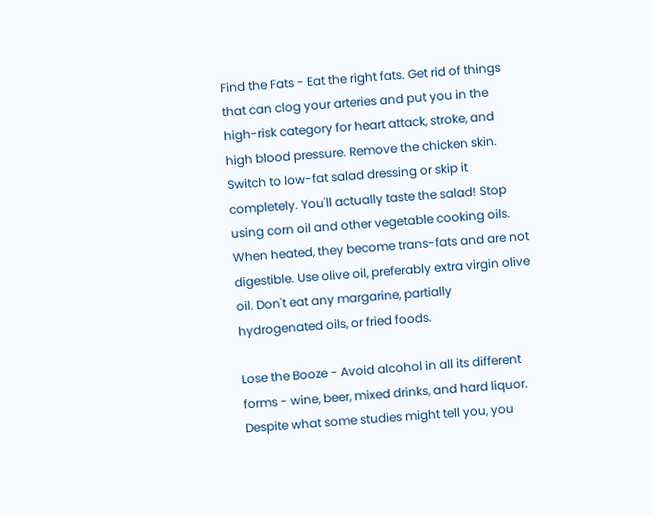Find the Fats - Eat the right fats. Get rid of things that can clog your arteries and put you in the high-risk category for heart attack, stroke, and high blood pressure. Remove the chicken skin. Switch to low-fat salad dressing or skip it completely. You'll actually taste the salad! Stop using corn oil and other vegetable cooking oils. When heated, they become trans-fats and are not digestible. Use olive oil, preferably extra virgin olive oil. Don't eat any margarine, partially hydrogenated oils, or fried foods.

Lose the Booze - Avoid alcohol in all its different forms - wine, beer, mixed drinks, and hard liquor. Despite what some studies might tell you, you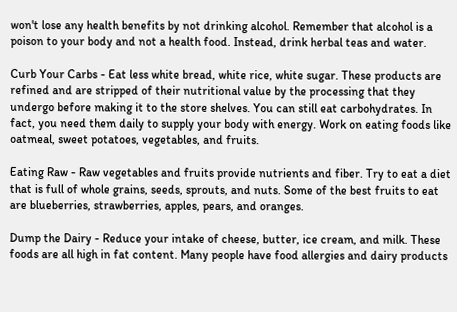won't lose any health benefits by not drinking alcohol. Remember that alcohol is a poison to your body and not a health food. Instead, drink herbal teas and water.

Curb Your Carbs - Eat less white bread, white rice, white sugar. These products are refined and are stripped of their nutritional value by the processing that they undergo before making it to the store shelves. You can still eat carbohydrates. In fact, you need them daily to supply your body with energy. Work on eating foods like oatmeal, sweet potatoes, vegetables, and fruits.

Eating Raw - Raw vegetables and fruits provide nutrients and fiber. Try to eat a diet that is full of whole grains, seeds, sprouts, and nuts. Some of the best fruits to eat are blueberries, strawberries, apples, pears, and oranges.

Dump the Dairy - Reduce your intake of cheese, butter, ice cream, and milk. These foods are all high in fat content. Many people have food allergies and dairy products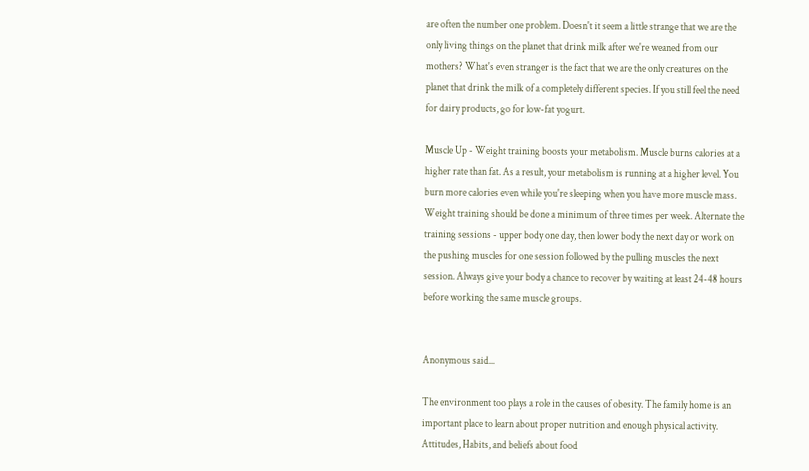are often the number one problem. Doesn't it seem a little strange that we are the only living things on the planet that drink milk after we're weaned from our mothers? What's even stranger is the fact that we are the only creatures on the planet that drink the milk of a completely different species. If you still feel the need for dairy products, go for low-fat yogurt.

Muscle Up - Weight training boosts your metabolism. Muscle burns calories at a higher rate than fat. As a result, your metabolism is running at a higher level. You burn more calories even while you're sleeping when you have more muscle mass. Weight training should be done a minimum of three times per week. Alternate the training sessions - upper body one day, then lower body the next day or work on the pushing muscles for one session followed by the pulling muscles the next session. Always give your body a chance to recover by waiting at least 24-48 hours before working the same muscle groups.


Anonymous said...

The environment too plays a role in the causes of obesity. The family home is an important place to learn about proper nutrition and enough physical activity. Attitudes, Habits, and beliefs about food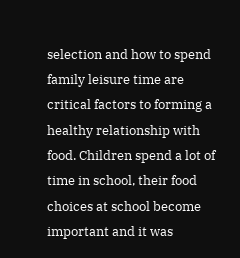selection and how to spend family leisure time are critical factors to forming a healthy relationship with food. Children spend a lot of time in school, their food choices at school become important and it was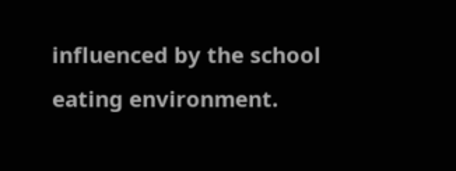influenced by the school eating environment.